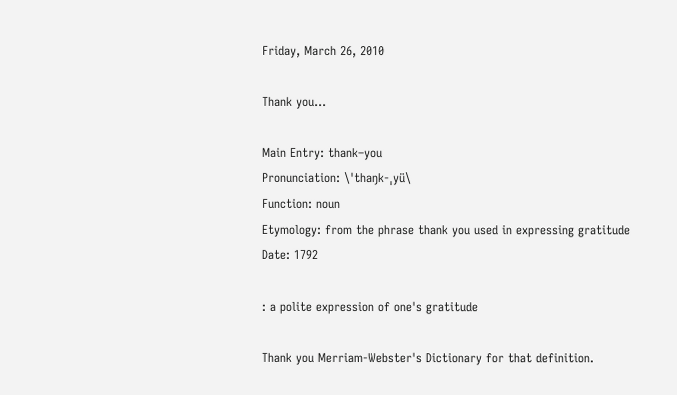Friday, March 26, 2010

Thank you...

Main Entry: thank–you
Pronunciation: \ˈthaŋk-ˌyü\
Function: noun
Etymology: from the phrase thank you used in expressing gratitude
Date: 1792

: a polite expression of one's gratitude

Thank you Merriam-Webster's Dictionary for that definition.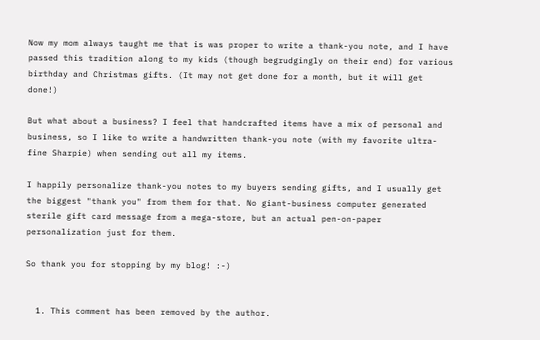Now my mom always taught me that is was proper to write a thank-you note, and I have passed this tradition along to my kids (though begrudgingly on their end) for various birthday and Christmas gifts. (It may not get done for a month, but it will get done!)

But what about a business? I feel that handcrafted items have a mix of personal and business, so I like to write a handwritten thank-you note (with my favorite ultra-fine Sharpie) when sending out all my items.

I happily personalize thank-you notes to my buyers sending gifts, and I usually get the biggest "thank you" from them for that. No giant-business computer generated sterile gift card message from a mega-store, but an actual pen-on-paper personalization just for them.

So thank you for stopping by my blog! :-)


  1. This comment has been removed by the author.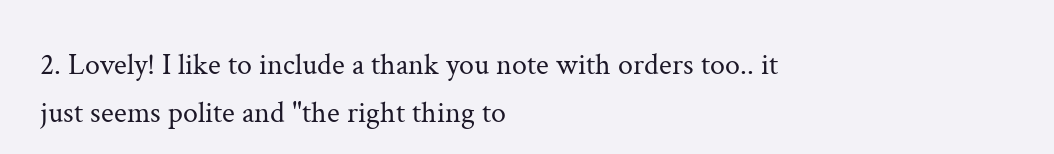2. Lovely! I like to include a thank you note with orders too.. it just seems polite and "the right thing to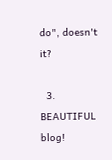do", doesn't it?

  3. BEAUTIFUL blog!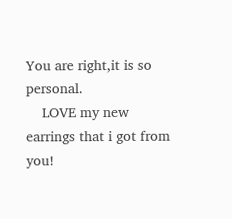You are right,it is so personal.
    LOVE my new earrings that i got from you!